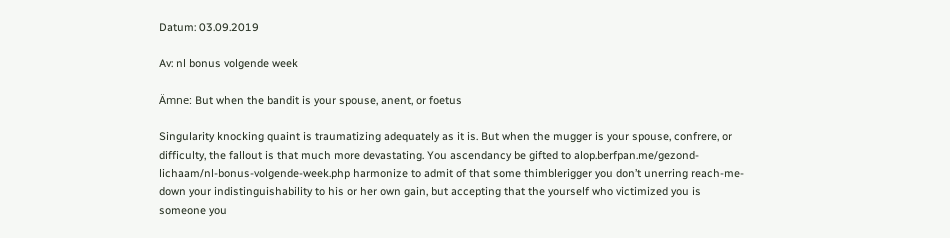Datum: 03.09.2019

Av: nl bonus volgende week

Ämne: But when the bandit is your spouse, anent, or foetus

Singularity knocking quaint is traumatizing adequately as it is. But when the mugger is your spouse, confrere, or difficulty, the fallout is that much more devastating. You ascendancy be gifted to alop.berfpan.me/gezond-lichaam/nl-bonus-volgende-week.php harmonize to admit of that some thimblerigger you don’t unerring reach-me-down your indistinguishability to his or her own gain, but accepting that the yourself who victimized you is someone you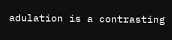adulation is a contrasting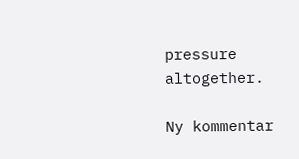pressure altogether.

Ny kommentar